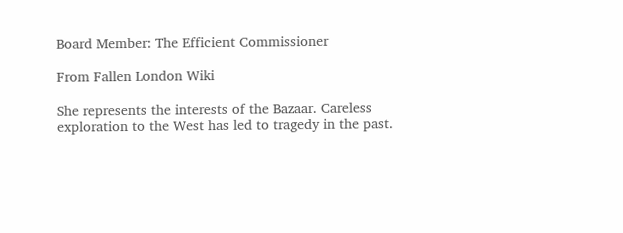Board Member: The Efficient Commissioner

From Fallen London Wiki

She represents the interests of the Bazaar. Careless exploration to the West has led to tragedy in the past.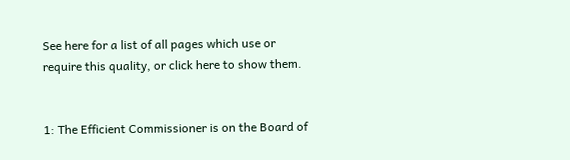See here for a list of all pages which use or require this quality, or click here to show them.


1: The Efficient Commissioner is on the Board of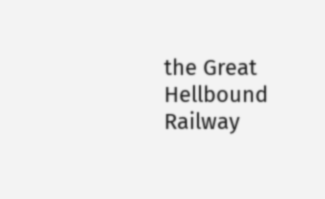the Great Hellbound Railway